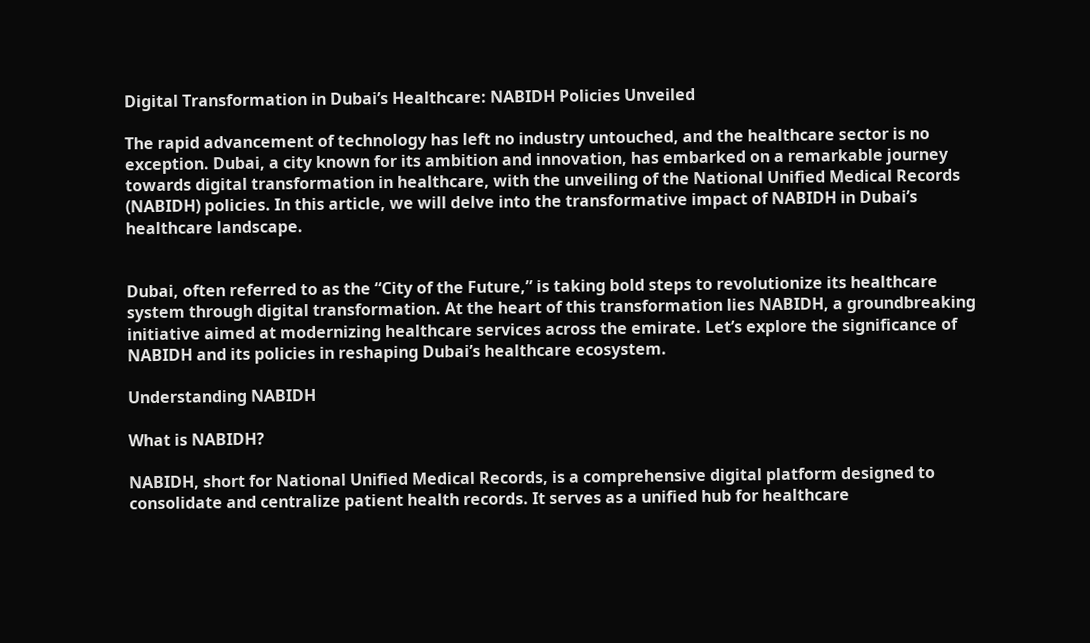Digital Transformation in Dubai’s Healthcare: NABIDH Policies Unveiled

The rapid advancement of technology has left no industry untouched, and the healthcare sector is no exception. Dubai, a city known for its ambition and innovation, has embarked on a remarkable journey towards digital transformation in healthcare, with the unveiling of the National Unified Medical Records (NABIDH) policies. In this article, we will delve into the transformative impact of NABIDH in Dubai’s healthcare landscape.


Dubai, often referred to as the “City of the Future,” is taking bold steps to revolutionize its healthcare system through digital transformation. At the heart of this transformation lies NABIDH, a groundbreaking initiative aimed at modernizing healthcare services across the emirate. Let’s explore the significance of NABIDH and its policies in reshaping Dubai’s healthcare ecosystem.

Understanding NABIDH

What is NABIDH?

NABIDH, short for National Unified Medical Records, is a comprehensive digital platform designed to consolidate and centralize patient health records. It serves as a unified hub for healthcare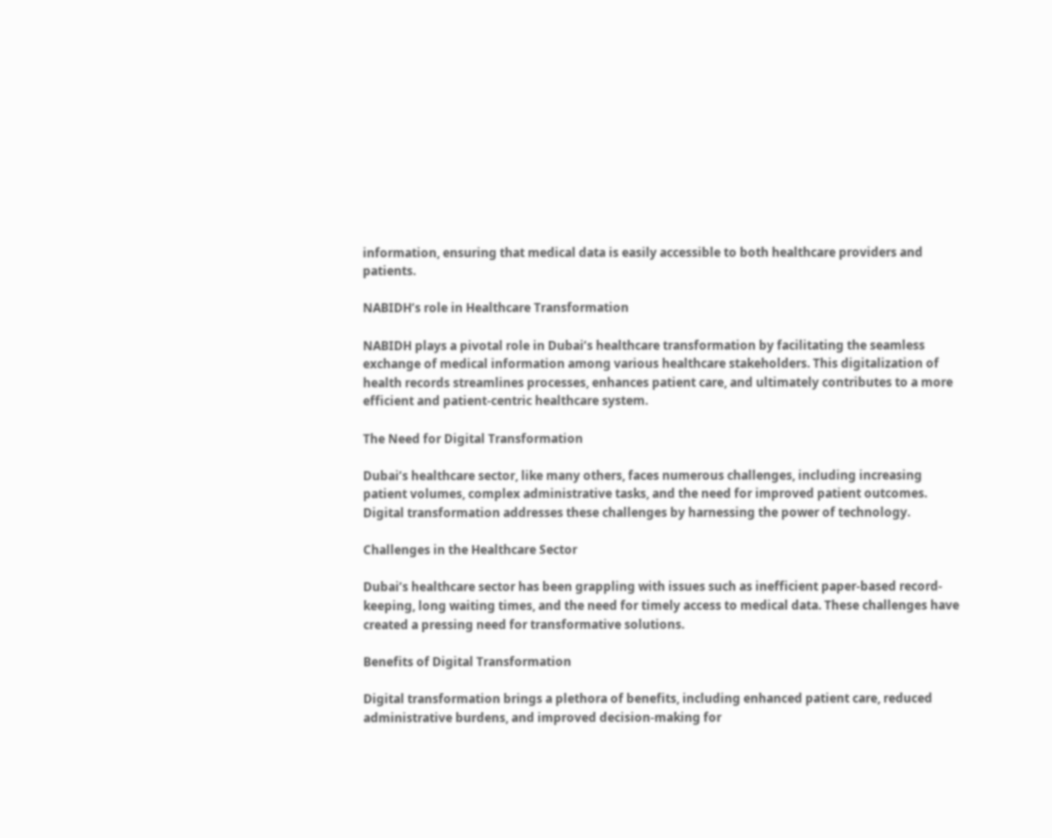information, ensuring that medical data is easily accessible to both healthcare providers and patients.

NABIDH’s role in Healthcare Transformation

NABIDH plays a pivotal role in Dubai’s healthcare transformation by facilitating the seamless exchange of medical information among various healthcare stakeholders. This digitalization of health records streamlines processes, enhances patient care, and ultimately contributes to a more efficient and patient-centric healthcare system.

The Need for Digital Transformation

Dubai’s healthcare sector, like many others, faces numerous challenges, including increasing patient volumes, complex administrative tasks, and the need for improved patient outcomes. Digital transformation addresses these challenges by harnessing the power of technology.

Challenges in the Healthcare Sector

Dubai’s healthcare sector has been grappling with issues such as inefficient paper-based record-keeping, long waiting times, and the need for timely access to medical data. These challenges have created a pressing need for transformative solutions.

Benefits of Digital Transformation

Digital transformation brings a plethora of benefits, including enhanced patient care, reduced administrative burdens, and improved decision-making for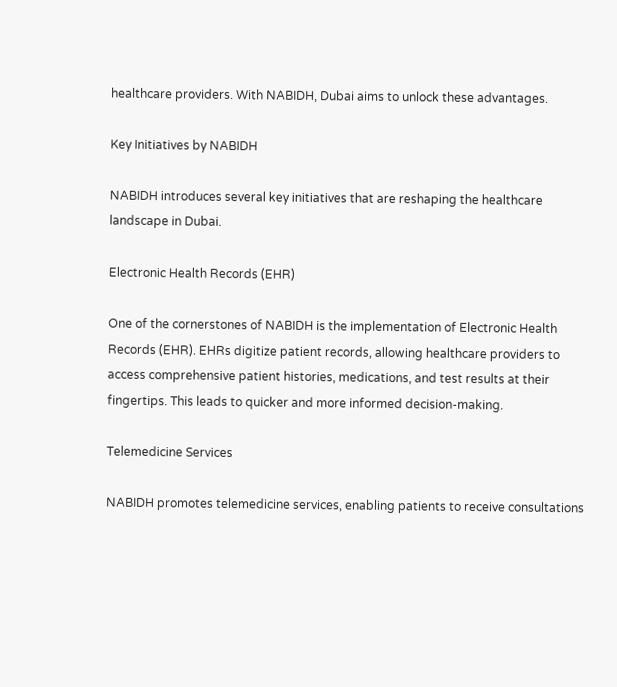healthcare providers. With NABIDH, Dubai aims to unlock these advantages.

Key Initiatives by NABIDH

NABIDH introduces several key initiatives that are reshaping the healthcare landscape in Dubai.

Electronic Health Records (EHR)

One of the cornerstones of NABIDH is the implementation of Electronic Health Records (EHR). EHRs digitize patient records, allowing healthcare providers to access comprehensive patient histories, medications, and test results at their fingertips. This leads to quicker and more informed decision-making.

Telemedicine Services

NABIDH promotes telemedicine services, enabling patients to receive consultations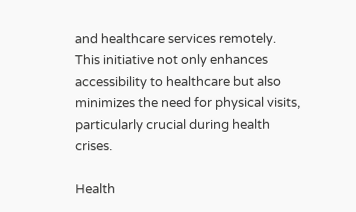and healthcare services remotely. This initiative not only enhances accessibility to healthcare but also minimizes the need for physical visits, particularly crucial during health crises.

Health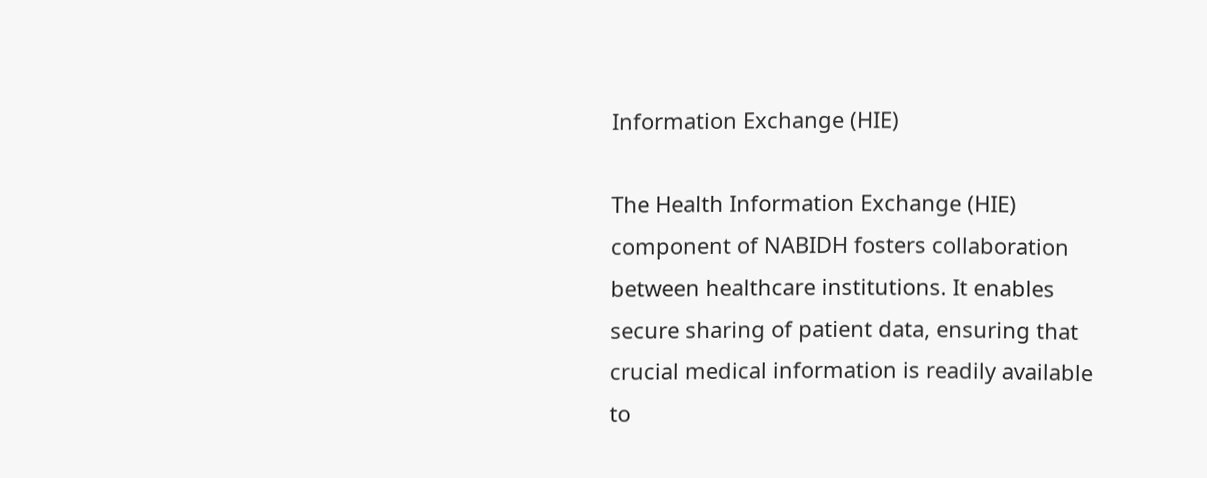Information Exchange (HIE)

The Health Information Exchange (HIE) component of NABIDH fosters collaboration between healthcare institutions. It enables secure sharing of patient data, ensuring that crucial medical information is readily available to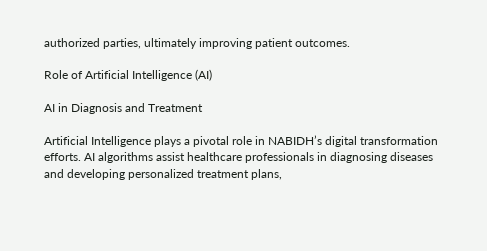authorized parties, ultimately improving patient outcomes.

Role of Artificial Intelligence (AI)

AI in Diagnosis and Treatment

Artificial Intelligence plays a pivotal role in NABIDH’s digital transformation efforts. AI algorithms assist healthcare professionals in diagnosing diseases and developing personalized treatment plans,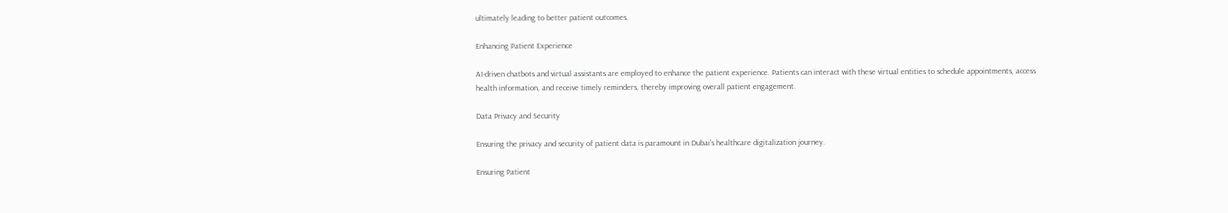ultimately leading to better patient outcomes.

Enhancing Patient Experience

AI-driven chatbots and virtual assistants are employed to enhance the patient experience. Patients can interact with these virtual entities to schedule appointments, access health information, and receive timely reminders, thereby improving overall patient engagement.

Data Privacy and Security

Ensuring the privacy and security of patient data is paramount in Dubai’s healthcare digitalization journey.

Ensuring Patient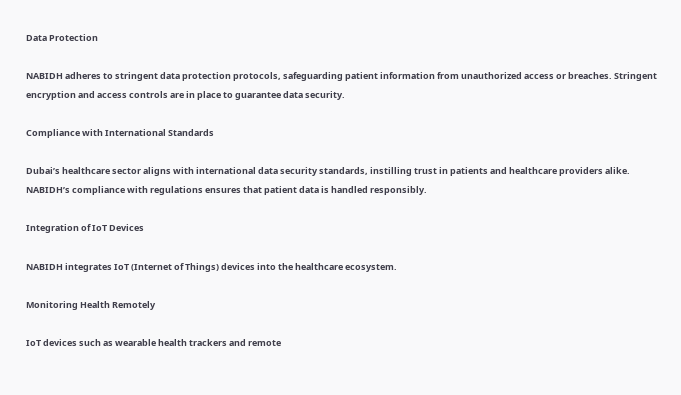Data Protection

NABIDH adheres to stringent data protection protocols, safeguarding patient information from unauthorized access or breaches. Stringent encryption and access controls are in place to guarantee data security.

Compliance with International Standards

Dubai’s healthcare sector aligns with international data security standards, instilling trust in patients and healthcare providers alike. NABIDH’s compliance with regulations ensures that patient data is handled responsibly.

Integration of IoT Devices

NABIDH integrates IoT (Internet of Things) devices into the healthcare ecosystem.

Monitoring Health Remotely

IoT devices such as wearable health trackers and remote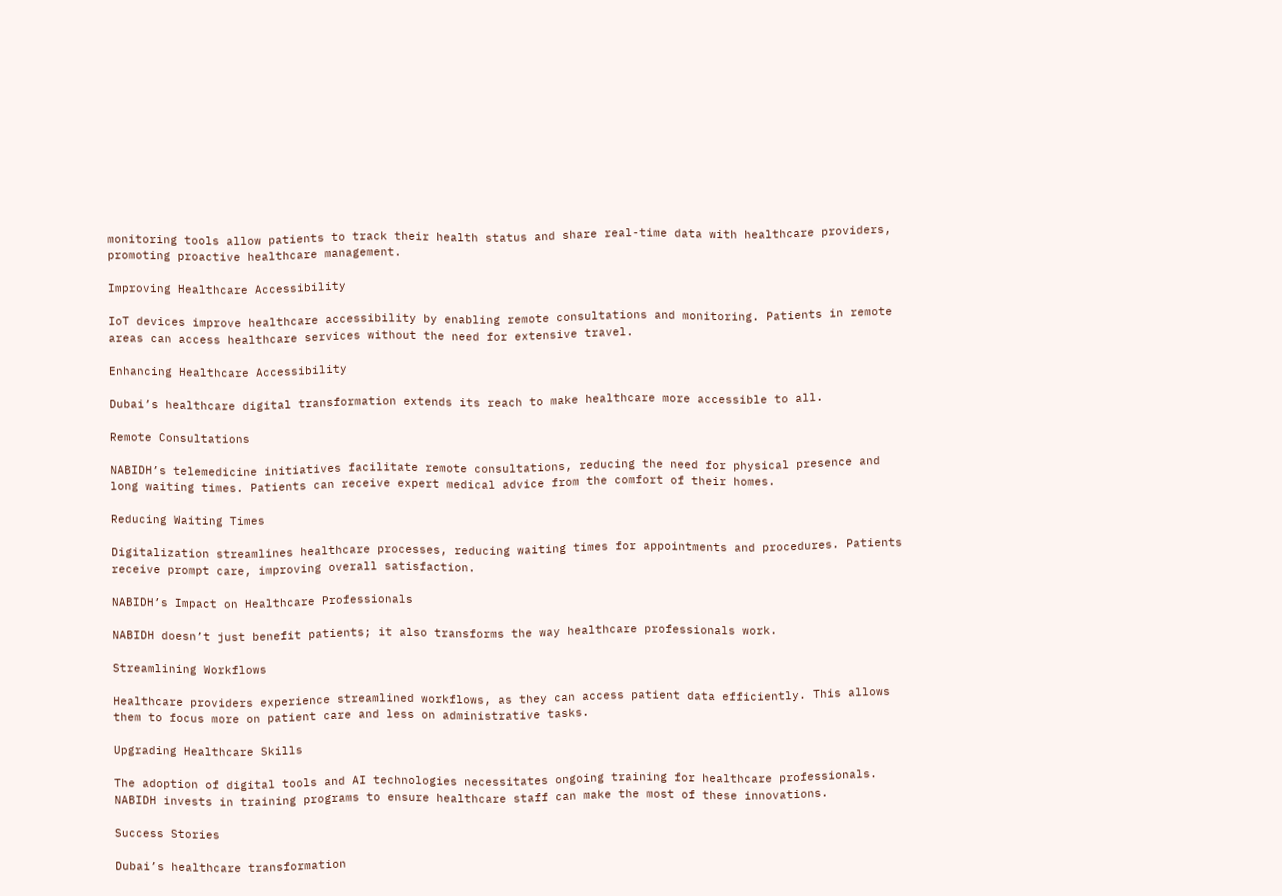monitoring tools allow patients to track their health status and share real-time data with healthcare providers, promoting proactive healthcare management.

Improving Healthcare Accessibility

IoT devices improve healthcare accessibility by enabling remote consultations and monitoring. Patients in remote areas can access healthcare services without the need for extensive travel.

Enhancing Healthcare Accessibility

Dubai’s healthcare digital transformation extends its reach to make healthcare more accessible to all.

Remote Consultations

NABIDH’s telemedicine initiatives facilitate remote consultations, reducing the need for physical presence and long waiting times. Patients can receive expert medical advice from the comfort of their homes.

Reducing Waiting Times

Digitalization streamlines healthcare processes, reducing waiting times for appointments and procedures. Patients receive prompt care, improving overall satisfaction.

NABIDH’s Impact on Healthcare Professionals

NABIDH doesn’t just benefit patients; it also transforms the way healthcare professionals work.

Streamlining Workflows

Healthcare providers experience streamlined workflows, as they can access patient data efficiently. This allows them to focus more on patient care and less on administrative tasks.

Upgrading Healthcare Skills

The adoption of digital tools and AI technologies necessitates ongoing training for healthcare professionals. NABIDH invests in training programs to ensure healthcare staff can make the most of these innovations.

Success Stories

Dubai’s healthcare transformation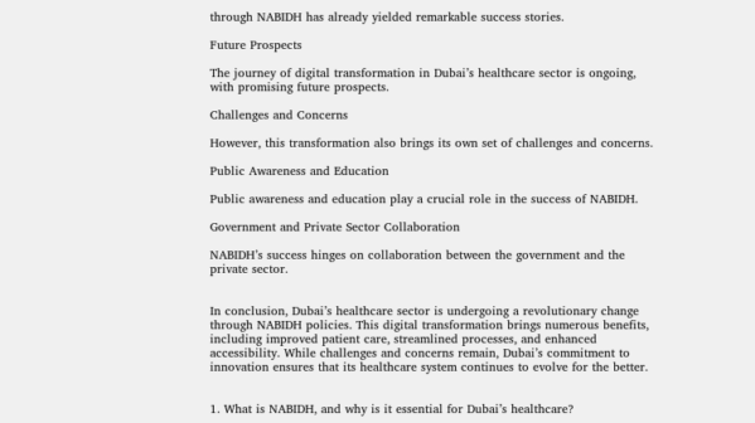through NABIDH has already yielded remarkable success stories.

Future Prospects

The journey of digital transformation in Dubai’s healthcare sector is ongoing, with promising future prospects.

Challenges and Concerns

However, this transformation also brings its own set of challenges and concerns.

Public Awareness and Education

Public awareness and education play a crucial role in the success of NABIDH.

Government and Private Sector Collaboration

NABIDH’s success hinges on collaboration between the government and the private sector.


In conclusion, Dubai’s healthcare sector is undergoing a revolutionary change through NABIDH policies. This digital transformation brings numerous benefits, including improved patient care, streamlined processes, and enhanced accessibility. While challenges and concerns remain, Dubai’s commitment to innovation ensures that its healthcare system continues to evolve for the better.


1. What is NABIDH, and why is it essential for Dubai’s healthcare?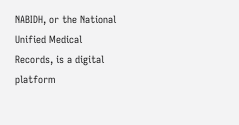NABIDH, or the National Unified Medical Records, is a digital platform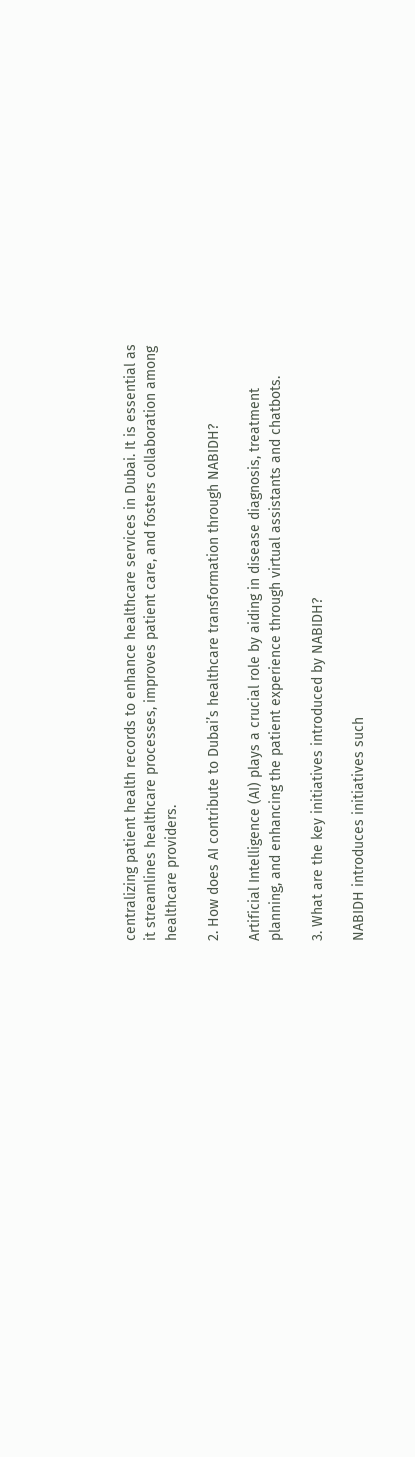centralizing patient health records to enhance healthcare services in Dubai. It is essential as it streamlines healthcare processes, improves patient care, and fosters collaboration among healthcare providers.

2. How does AI contribute to Dubai’s healthcare transformation through NABIDH?

Artificial Intelligence (AI) plays a crucial role by aiding in disease diagnosis, treatment planning, and enhancing the patient experience through virtual assistants and chatbots.

3. What are the key initiatives introduced by NABIDH?

NABIDH introduces initiatives such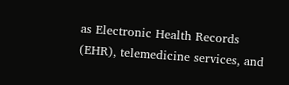as Electronic Health Records (EHR), telemedicine services, and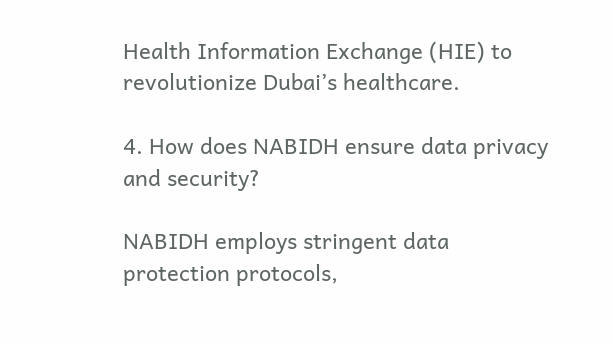Health Information Exchange (HIE) to revolutionize Dubai’s healthcare.

4. How does NABIDH ensure data privacy and security?

NABIDH employs stringent data protection protocols,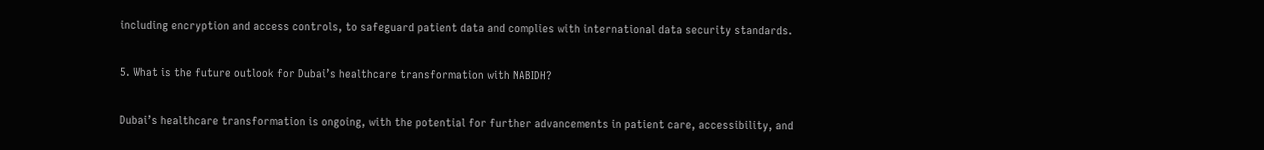including encryption and access controls, to safeguard patient data and complies with international data security standards.

5. What is the future outlook for Dubai’s healthcare transformation with NABIDH?

Dubai’s healthcare transformation is ongoing, with the potential for further advancements in patient care, accessibility, and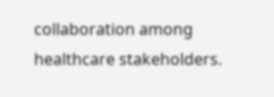collaboration among healthcare stakeholders.